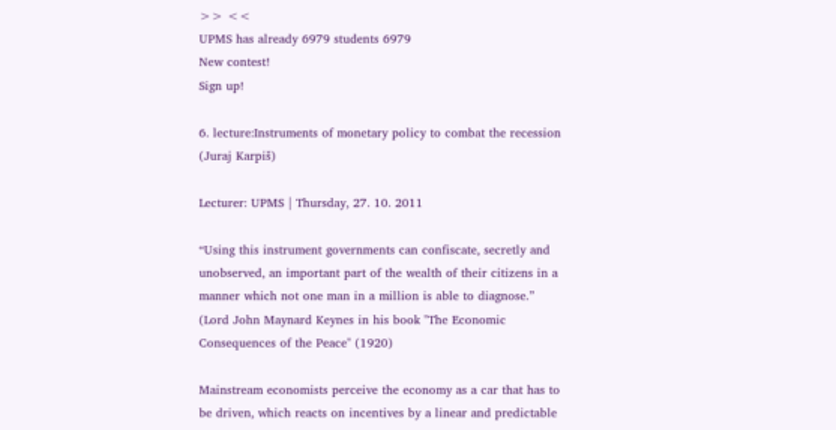>> <<
UPMS has already 6979 students 6979
New contest!
Sign up!

6. lecture:Instruments of monetary policy to combat the recession (Juraj Karpiš)

Lecturer: UPMS | Thursday, 27. 10. 2011

“Using this instrument governments can confiscate, secretly and unobserved, an important part of the wealth of their citizens in a manner which not one man in a million is able to diagnose.” (Lord John Maynard Keynes in his book "The Economic Consequences of the Peace" (1920)

Mainstream economists perceive the economy as a car that has to be driven, which reacts on incentives by a linear and predictable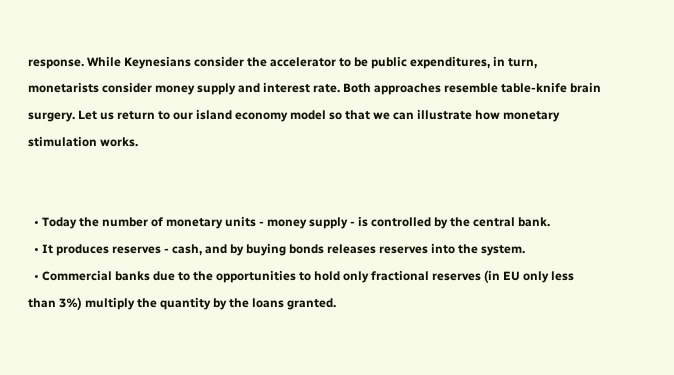response. While Keynesians consider the accelerator to be public expenditures, in turn, monetarists consider money supply and interest rate. Both approaches resemble table-knife brain surgery. Let us return to our island economy model so that we can illustrate how monetary stimulation works.


  • Today the number of monetary units - money supply - is controlled by the central bank.
  • It produces reserves - cash, and by buying bonds releases reserves into the system.
  • Commercial banks due to the opportunities to hold only fractional reserves (in EU only less than 3%) multiply the quantity by the loans granted.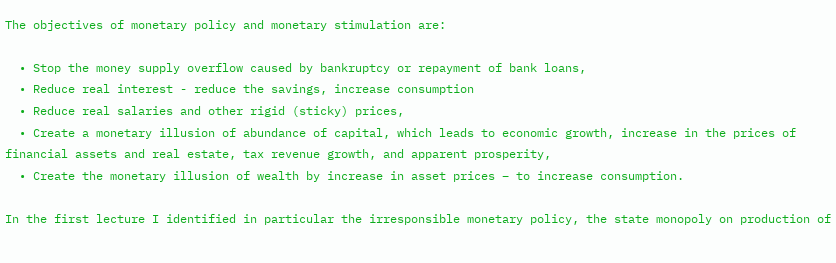The objectives of monetary policy and monetary stimulation are:

  • Stop the money supply overflow caused by bankruptcy or repayment of bank loans,
  • Reduce real interest - reduce the savings, increase consumption
  • Reduce real salaries and other rigid (sticky) prices,
  • Create a monetary illusion of abundance of capital, which leads to economic growth, increase in the prices of financial assets and real estate, tax revenue growth, and apparent prosperity,
  • Create the monetary illusion of wealth by increase in asset prices – to increase consumption.

In the first lecture I identified in particular the irresponsible monetary policy, the state monopoly on production of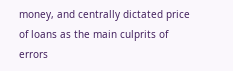money, and centrally dictated price of loans as the main culprits of errors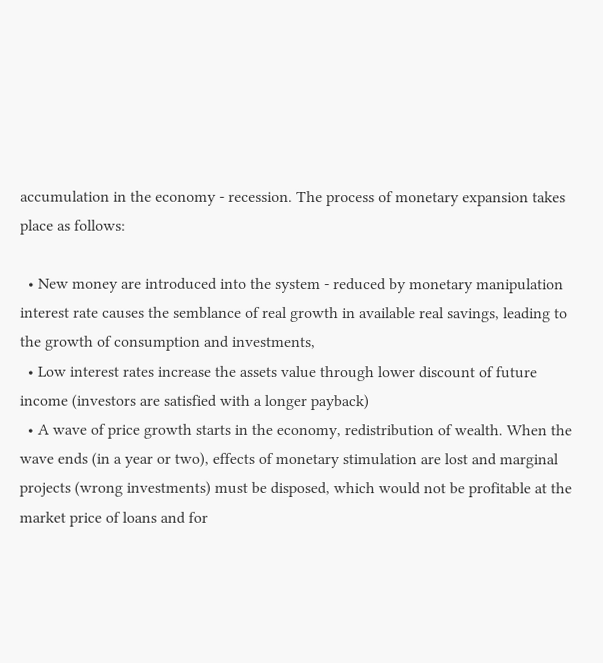accumulation in the economy - recession. The process of monetary expansion takes place as follows:

  • New money are introduced into the system - reduced by monetary manipulation interest rate causes the semblance of real growth in available real savings, leading to the growth of consumption and investments,
  • Low interest rates increase the assets value through lower discount of future income (investors are satisfied with a longer payback)
  • A wave of price growth starts in the economy, redistribution of wealth. When the wave ends (in a year or two), effects of monetary stimulation are lost and marginal projects (wrong investments) must be disposed, which would not be profitable at the market price of loans and for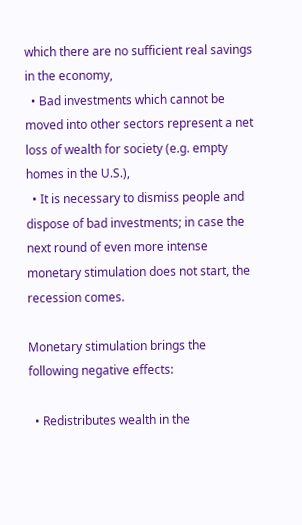which there are no sufficient real savings in the economy,
  • Bad investments which cannot be moved into other sectors represent a net loss of wealth for society (e.g. empty homes in the U.S.),
  • It is necessary to dismiss people and dispose of bad investments; in case the next round of even more intense monetary stimulation does not start, the recession comes.

Monetary stimulation brings the following negative effects:

  • Redistributes wealth in the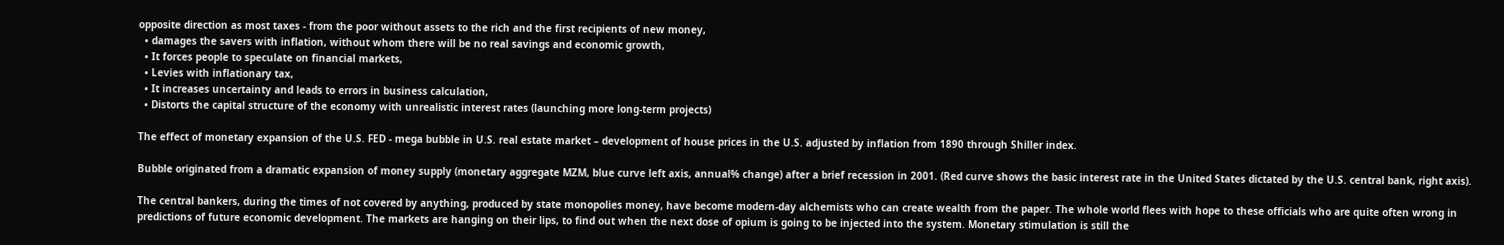opposite direction as most taxes - from the poor without assets to the rich and the first recipients of new money,
  • damages the savers with inflation, without whom there will be no real savings and economic growth,
  • It forces people to speculate on financial markets,
  • Levies with inflationary tax,
  • It increases uncertainty and leads to errors in business calculation,
  • Distorts the capital structure of the economy with unrealistic interest rates (launching more long-term projects)

The effect of monetary expansion of the U.S. FED - mega bubble in U.S. real estate market – development of house prices in the U.S. adjusted by inflation from 1890 through Shiller index.

Bubble originated from a dramatic expansion of money supply (monetary aggregate MZM, blue curve left axis, annual% change) after a brief recession in 2001. (Red curve shows the basic interest rate in the United States dictated by the U.S. central bank, right axis).

The central bankers, during the times of not covered by anything, produced by state monopolies money, have become modern-day alchemists who can create wealth from the paper. The whole world flees with hope to these officials who are quite often wrong in predictions of future economic development. The markets are hanging on their lips, to find out when the next dose of opium is going to be injected into the system. Monetary stimulation is still the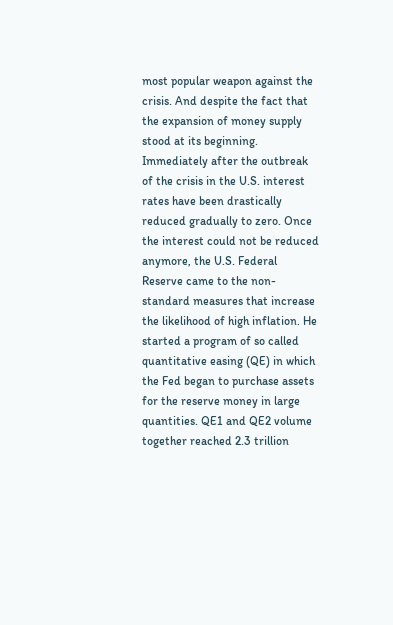most popular weapon against the crisis. And despite the fact that the expansion of money supply stood at its beginning. Immediately after the outbreak of the crisis in the U.S. interest rates have been drastically reduced gradually to zero. Once the interest could not be reduced anymore, the U.S. Federal Reserve came to the non-standard measures that increase the likelihood of high inflation. He started a program of so called quantitative easing (QE) in which the Fed began to purchase assets for the reserve money in large quantities. QE1 and QE2 volume together reached 2.3 trillion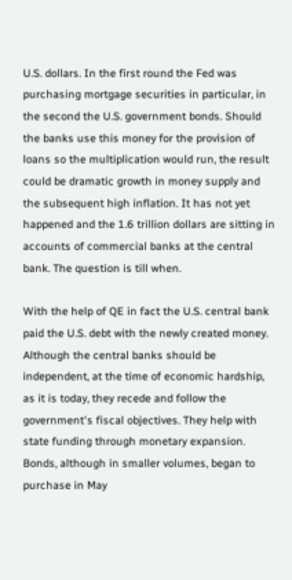U.S. dollars. In the first round the Fed was purchasing mortgage securities in particular, in the second the U.S. government bonds. Should the banks use this money for the provision of loans so the multiplication would run, the result could be dramatic growth in money supply and the subsequent high inflation. It has not yet happened and the 1.6 trillion dollars are sitting in accounts of commercial banks at the central bank. The question is till when.

With the help of QE in fact the U.S. central bank paid the U.S. debt with the newly created money. Although the central banks should be independent, at the time of economic hardship, as it is today, they recede and follow the government's fiscal objectives. They help with state funding through monetary expansion. Bonds, although in smaller volumes, began to purchase in May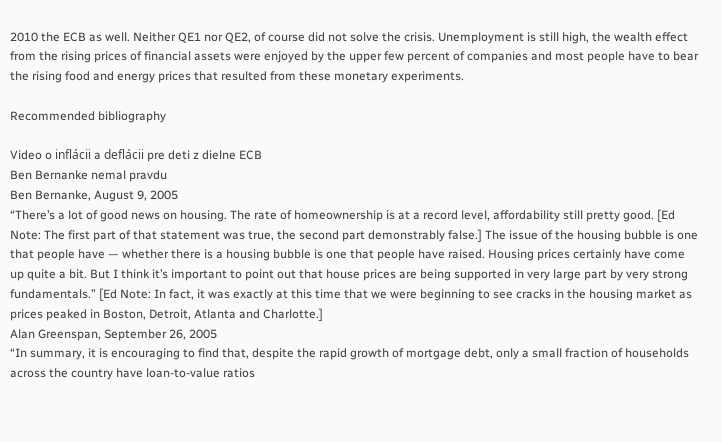2010 the ECB as well. Neither QE1 nor QE2, of course did not solve the crisis. Unemployment is still high, the wealth effect from the rising prices of financial assets were enjoyed by the upper few percent of companies and most people have to bear the rising food and energy prices that resulted from these monetary experiments.

Recommended bibliography

Video o inflácii a deflácii pre deti z dielne ECB
Ben Bernanke nemal pravdu
Ben Bernanke, August 9, 2005
“There’s a lot of good news on housing. The rate of homeownership is at a record level, affordability still pretty good. [Ed Note: The first part of that statement was true, the second part demonstrably false.] The issue of the housing bubble is one that people have — whether there is a housing bubble is one that people have raised. Housing prices certainly have come up quite a bit. But I think it’s important to point out that house prices are being supported in very large part by very strong fundamentals.” [Ed Note: In fact, it was exactly at this time that we were beginning to see cracks in the housing market as prices peaked in Boston, Detroit, Atlanta and Charlotte.]
Alan Greenspan, September 26, 2005
“In summary, it is encouraging to find that, despite the rapid growth of mortgage debt, only a small fraction of households across the country have loan-to-value ratios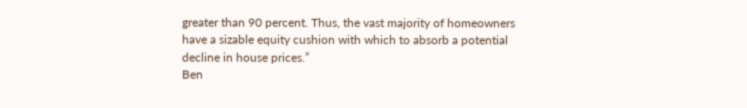greater than 90 percent. Thus, the vast majority of homeowners have a sizable equity cushion with which to absorb a potential decline in house prices.”
Ben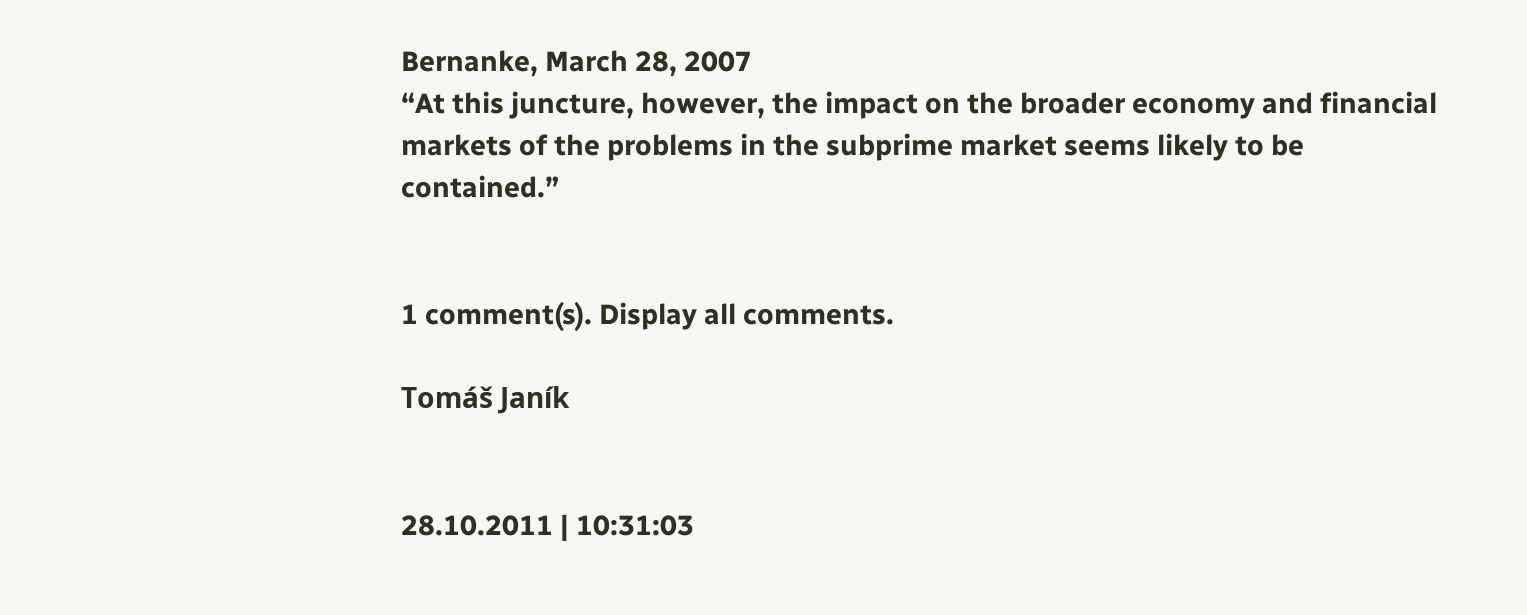Bernanke, March 28, 2007
“At this juncture, however, the impact on the broader economy and financial markets of the problems in the subprime market seems likely to be contained.”


1 comment(s). Display all comments.

Tomáš Janík


28.10.2011 | 10:31:03